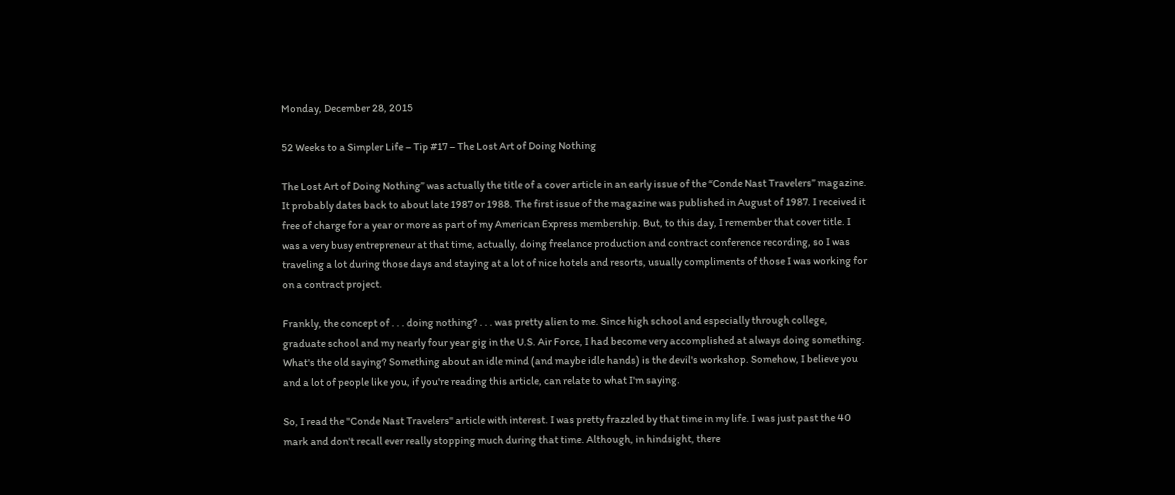Monday, December 28, 2015

52 Weeks to a Simpler Life – Tip #17 – The Lost Art of Doing Nothing

The Lost Art of Doing Nothing” was actually the title of a cover article in an early issue of the “Conde Nast Travelers” magazine. It probably dates back to about late 1987 or 1988. The first issue of the magazine was published in August of 1987. I received it free of charge for a year or more as part of my American Express membership. But, to this day, I remember that cover title. I was a very busy entrepreneur at that time, actually, doing freelance production and contract conference recording, so I was traveling a lot during those days and staying at a lot of nice hotels and resorts, usually compliments of those I was working for on a contract project.

Frankly, the concept of . . . doing nothing? . . . was pretty alien to me. Since high school and especially through college, graduate school and my nearly four year gig in the U.S. Air Force, I had become very accomplished at always doing something. What's the old saying? Something about an idle mind (and maybe idle hands) is the devil's workshop. Somehow, I believe you and a lot of people like you, if you're reading this article, can relate to what I'm saying.

So, I read the "Conde Nast Travelers" article with interest. I was pretty frazzled by that time in my life. I was just past the 40 mark and don't recall ever really stopping much during that time. Although, in hindsight, there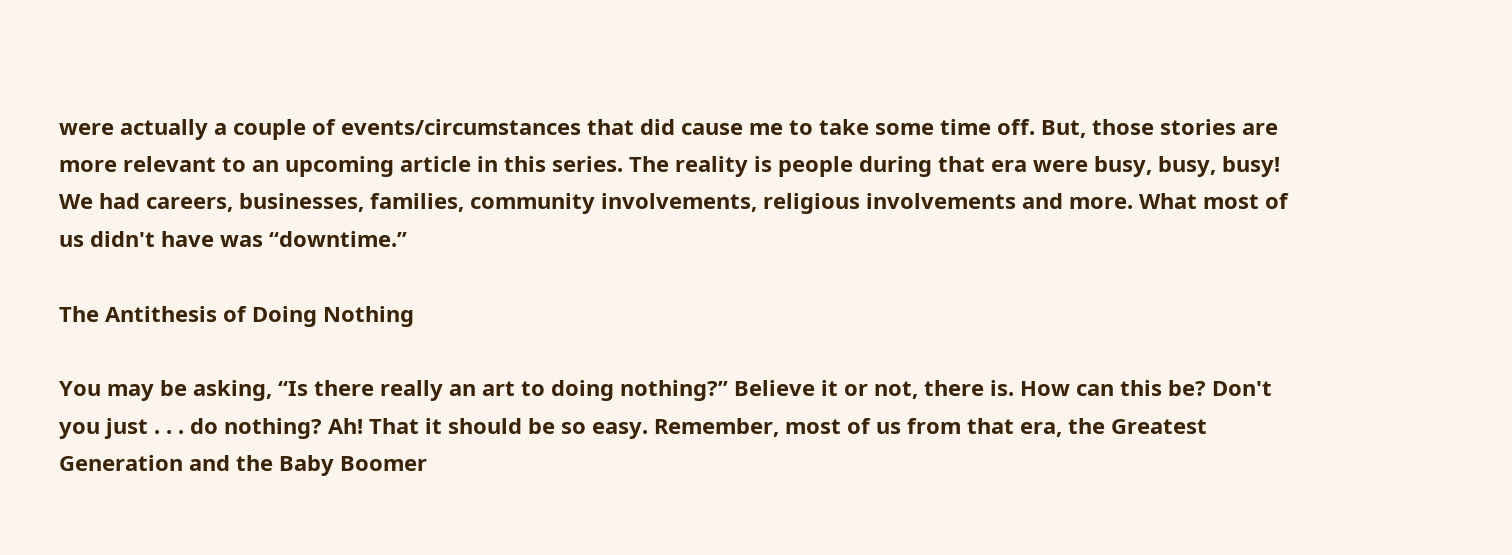were actually a couple of events/circumstances that did cause me to take some time off. But, those stories are more relevant to an upcoming article in this series. The reality is people during that era were busy, busy, busy! We had careers, businesses, families, community involvements, religious involvements and more. What most of us didn't have was “downtime.”

The Antithesis of Doing Nothing

You may be asking, “Is there really an art to doing nothing?” Believe it or not, there is. How can this be? Don't you just . . . do nothing? Ah! That it should be so easy. Remember, most of us from that era, the Greatest Generation and the Baby Boomer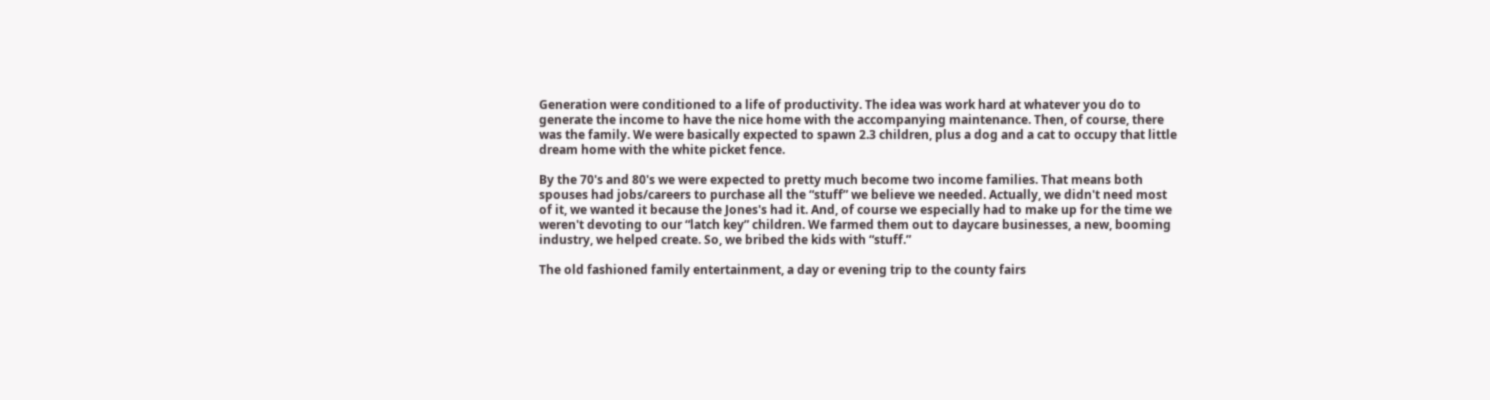Generation were conditioned to a life of productivity. The idea was work hard at whatever you do to generate the income to have the nice home with the accompanying maintenance. Then, of course, there was the family. We were basically expected to spawn 2.3 children, plus a dog and a cat to occupy that little dream home with the white picket fence.

By the 70's and 80's we were expected to pretty much become two income families. That means both spouses had jobs/careers to purchase all the “stuff” we believe we needed. Actually, we didn't need most of it, we wanted it because the Jones's had it. And, of course we especially had to make up for the time we weren't devoting to our “latch key” children. We farmed them out to daycare businesses, a new, booming industry, we helped create. So, we bribed the kids with “stuff.”

The old fashioned family entertainment, a day or evening trip to the county fairs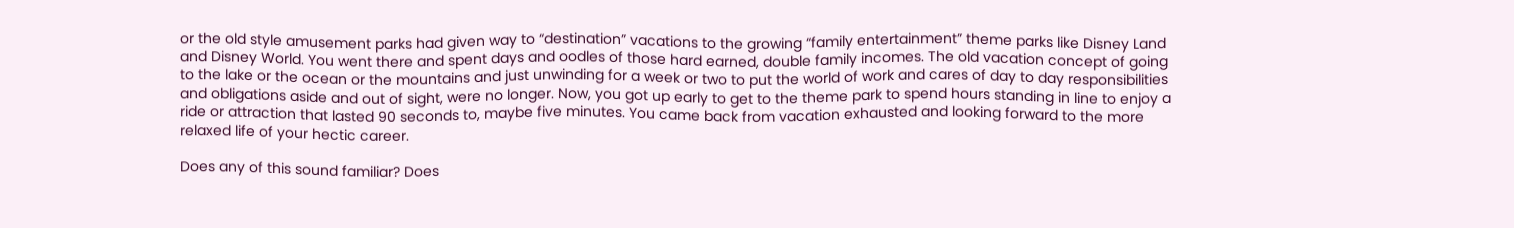or the old style amusement parks had given way to “destination” vacations to the growing “family entertainment” theme parks like Disney Land and Disney World. You went there and spent days and oodles of those hard earned, double family incomes. The old vacation concept of going to the lake or the ocean or the mountains and just unwinding for a week or two to put the world of work and cares of day to day responsibilities and obligations aside and out of sight, were no longer. Now, you got up early to get to the theme park to spend hours standing in line to enjoy a ride or attraction that lasted 90 seconds to, maybe five minutes. You came back from vacation exhausted and looking forward to the more relaxed life of your hectic career.

Does any of this sound familiar? Does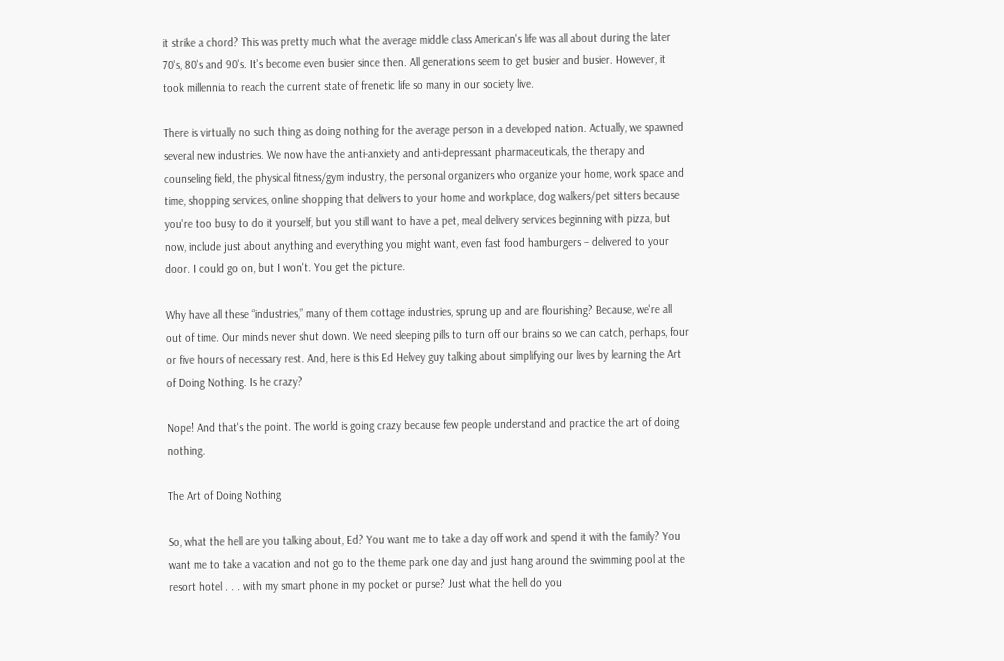it strike a chord? This was pretty much what the average middle class American's life was all about during the later 70's, 80's and 90's. It's become even busier since then. All generations seem to get busier and busier. However, it took millennia to reach the current state of frenetic life so many in our society live.

There is virtually no such thing as doing nothing for the average person in a developed nation. Actually, we spawned several new industries. We now have the anti-anxiety and anti-depressant pharmaceuticals, the therapy and counseling field, the physical fitness/gym industry, the personal organizers who organize your home, work space and time, shopping services, online shopping that delivers to your home and workplace, dog walkers/pet sitters because you're too busy to do it yourself, but you still want to have a pet, meal delivery services beginning with pizza, but now, include just about anything and everything you might want, even fast food hamburgers – delivered to your door. I could go on, but I won't. You get the picture.

Why have all these “industries,” many of them cottage industries, sprung up and are flourishing? Because, we're all out of time. Our minds never shut down. We need sleeping pills to turn off our brains so we can catch, perhaps, four or five hours of necessary rest. And, here is this Ed Helvey guy talking about simplifying our lives by learning the Art of Doing Nothing. Is he crazy?

Nope! And that's the point. The world is going crazy because few people understand and practice the art of doing nothing.

The Art of Doing Nothing

So, what the hell are you talking about, Ed? You want me to take a day off work and spend it with the family? You want me to take a vacation and not go to the theme park one day and just hang around the swimming pool at the resort hotel . . . with my smart phone in my pocket or purse? Just what the hell do you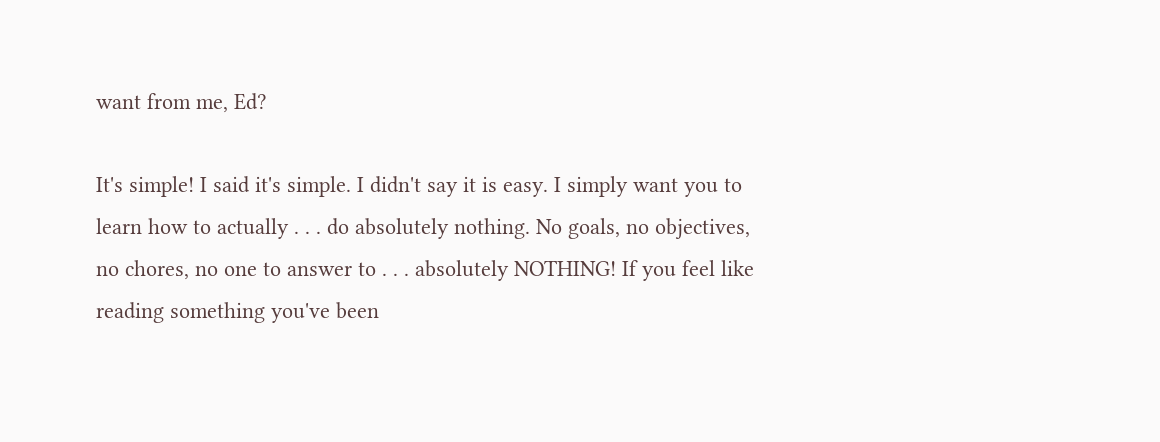want from me, Ed?

It's simple! I said it's simple. I didn't say it is easy. I simply want you to learn how to actually . . . do absolutely nothing. No goals, no objectives, no chores, no one to answer to . . . absolutely NOTHING! If you feel like reading something you've been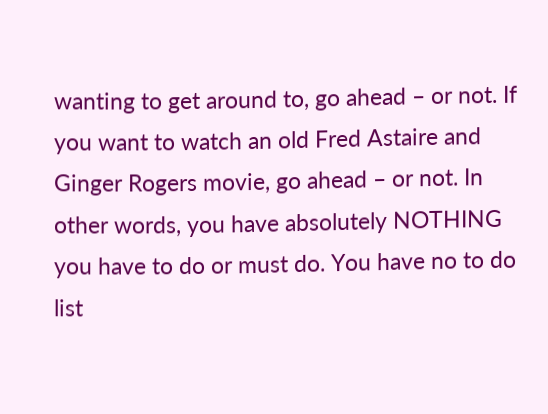wanting to get around to, go ahead – or not. If you want to watch an old Fred Astaire and Ginger Rogers movie, go ahead – or not. In other words, you have absolutely NOTHING you have to do or must do. You have no to do list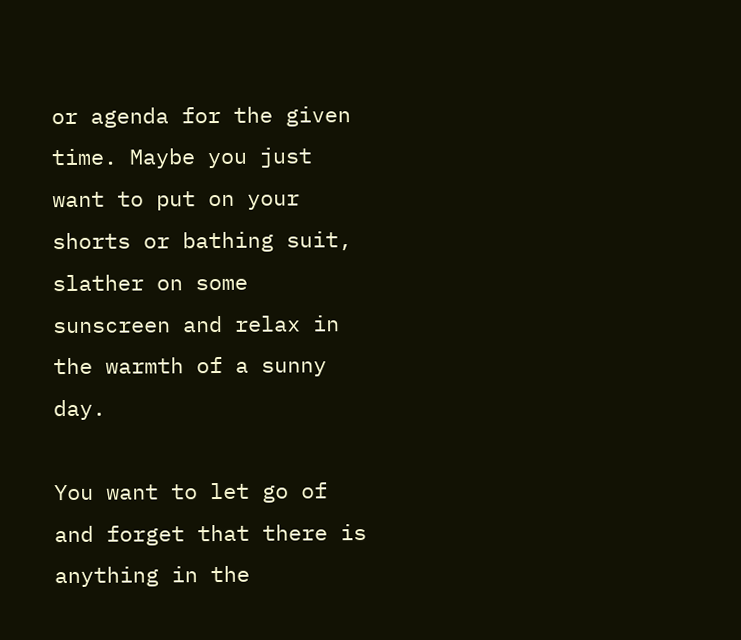or agenda for the given time. Maybe you just want to put on your shorts or bathing suit, slather on some sunscreen and relax in the warmth of a sunny day.

You want to let go of and forget that there is anything in the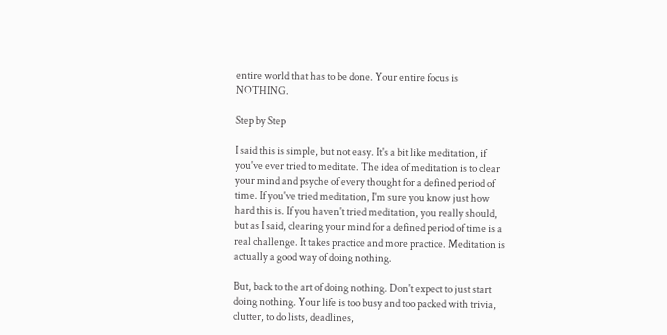entire world that has to be done. Your entire focus is NOTHING.

Step by Step

I said this is simple, but not easy. It's a bit like meditation, if you've ever tried to meditate. The idea of meditation is to clear your mind and psyche of every thought for a defined period of time. If you've tried meditation, I'm sure you know just how hard this is. If you haven't tried meditation, you really should, but as I said, clearing your mind for a defined period of time is a real challenge. It takes practice and more practice. Meditation is actually a good way of doing nothing.

But, back to the art of doing nothing. Don't expect to just start doing nothing. Your life is too busy and too packed with trivia, clutter, to do lists, deadlines,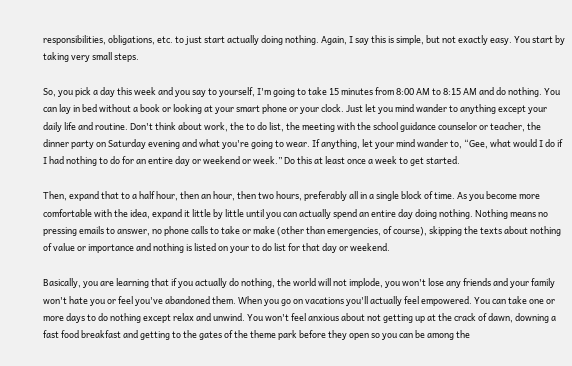responsibilities, obligations, etc. to just start actually doing nothing. Again, I say this is simple, but not exactly easy. You start by taking very small steps.

So, you pick a day this week and you say to yourself, I'm going to take 15 minutes from 8:00 AM to 8:15 AM and do nothing. You can lay in bed without a book or looking at your smart phone or your clock. Just let you mind wander to anything except your daily life and routine. Don't think about work, the to do list, the meeting with the school guidance counselor or teacher, the dinner party on Saturday evening and what you're going to wear. If anything, let your mind wander to, “Gee, what would I do if I had nothing to do for an entire day or weekend or week.” Do this at least once a week to get started.

Then, expand that to a half hour, then an hour, then two hours, preferably all in a single block of time. As you become more comfortable with the idea, expand it little by little until you can actually spend an entire day doing nothing. Nothing means no pressing emails to answer, no phone calls to take or make (other than emergencies, of course), skipping the texts about nothing of value or importance and nothing is listed on your to do list for that day or weekend.

Basically, you are learning that if you actually do nothing, the world will not implode, you won't lose any friends and your family won't hate you or feel you've abandoned them. When you go on vacations you'll actually feel empowered. You can take one or more days to do nothing except relax and unwind. You won't feel anxious about not getting up at the crack of dawn, downing a fast food breakfast and getting to the gates of the theme park before they open so you can be among the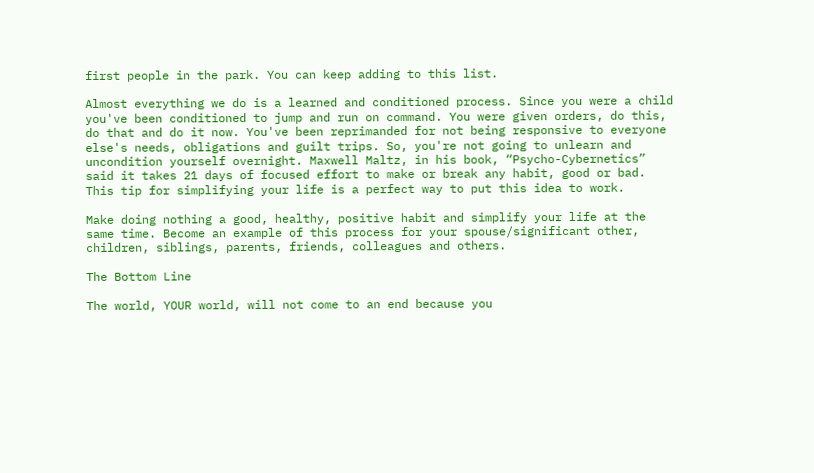first people in the park. You can keep adding to this list.

Almost everything we do is a learned and conditioned process. Since you were a child you've been conditioned to jump and run on command. You were given orders, do this, do that and do it now. You've been reprimanded for not being responsive to everyone else's needs, obligations and guilt trips. So, you're not going to unlearn and uncondition yourself overnight. Maxwell Maltz, in his book, “Psycho-Cybernetics” said it takes 21 days of focused effort to make or break any habit, good or bad. This tip for simplifying your life is a perfect way to put this idea to work.

Make doing nothing a good, healthy, positive habit and simplify your life at the same time. Become an example of this process for your spouse/significant other, children, siblings, parents, friends, colleagues and others.

The Bottom Line

The world, YOUR world, will not come to an end because you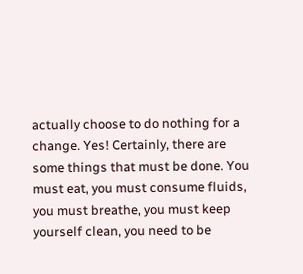actually choose to do nothing for a change. Yes! Certainly, there are some things that must be done. You must eat, you must consume fluids, you must breathe, you must keep yourself clean, you need to be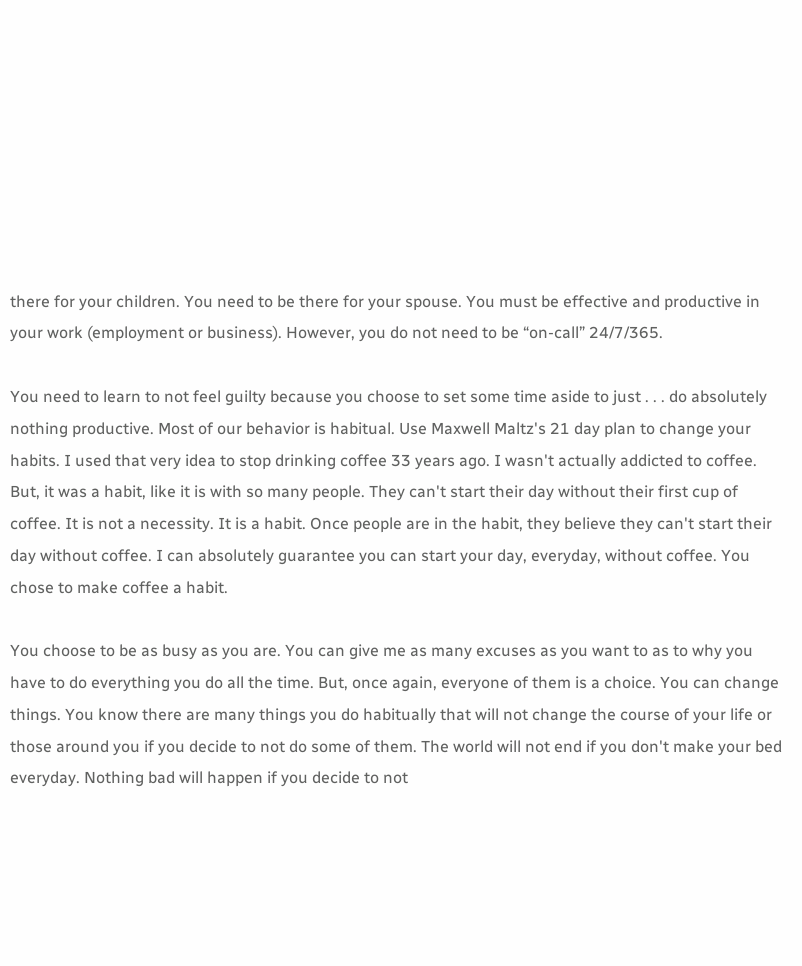there for your children. You need to be there for your spouse. You must be effective and productive in your work (employment or business). However, you do not need to be “on-call” 24/7/365.

You need to learn to not feel guilty because you choose to set some time aside to just . . . do absolutely nothing productive. Most of our behavior is habitual. Use Maxwell Maltz's 21 day plan to change your habits. I used that very idea to stop drinking coffee 33 years ago. I wasn't actually addicted to coffee. But, it was a habit, like it is with so many people. They can't start their day without their first cup of coffee. It is not a necessity. It is a habit. Once people are in the habit, they believe they can't start their day without coffee. I can absolutely guarantee you can start your day, everyday, without coffee. You chose to make coffee a habit.

You choose to be as busy as you are. You can give me as many excuses as you want to as to why you have to do everything you do all the time. But, once again, everyone of them is a choice. You can change things. You know there are many things you do habitually that will not change the course of your life or those around you if you decide to not do some of them. The world will not end if you don't make your bed everyday. Nothing bad will happen if you decide to not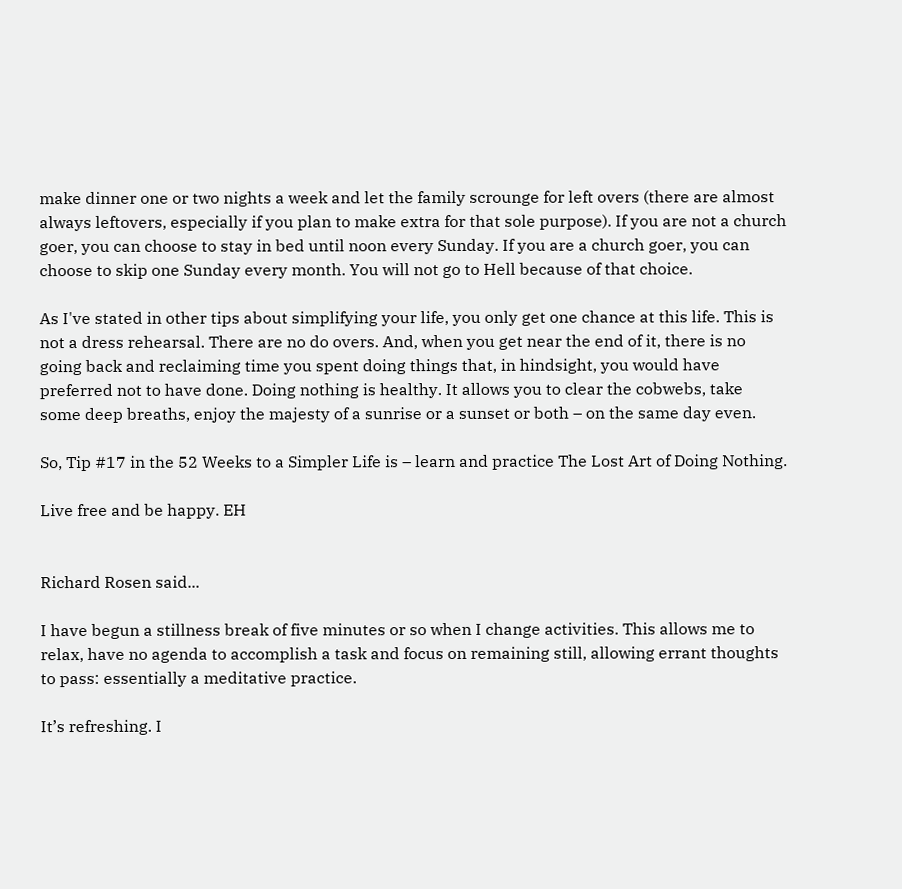make dinner one or two nights a week and let the family scrounge for left overs (there are almost always leftovers, especially if you plan to make extra for that sole purpose). If you are not a church goer, you can choose to stay in bed until noon every Sunday. If you are a church goer, you can choose to skip one Sunday every month. You will not go to Hell because of that choice.

As I've stated in other tips about simplifying your life, you only get one chance at this life. This is not a dress rehearsal. There are no do overs. And, when you get near the end of it, there is no going back and reclaiming time you spent doing things that, in hindsight, you would have preferred not to have done. Doing nothing is healthy. It allows you to clear the cobwebs, take some deep breaths, enjoy the majesty of a sunrise or a sunset or both – on the same day even.

So, Tip #17 in the 52 Weeks to a Simpler Life is – learn and practice The Lost Art of Doing Nothing.

Live free and be happy. EH


Richard Rosen said...

I have begun a stillness break of five minutes or so when I change activities. This allows me to relax, have no agenda to accomplish a task and focus on remaining still, allowing errant thoughts to pass: essentially a meditative practice.

It’s refreshing. I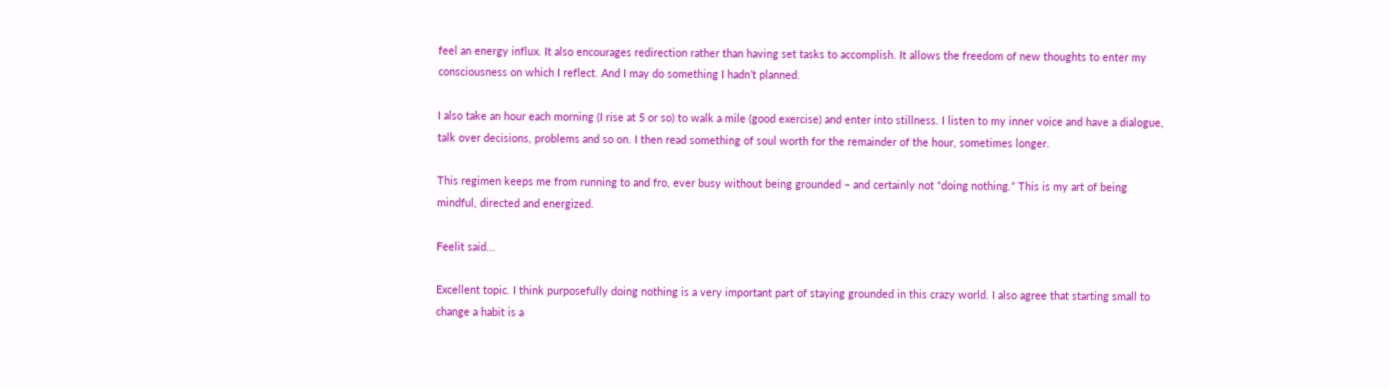feel an energy influx. It also encourages redirection rather than having set tasks to accomplish. It allows the freedom of new thoughts to enter my consciousness on which I reflect. And I may do something I hadn’t planned.

I also take an hour each morning (I rise at 5 or so) to walk a mile (good exercise) and enter into stillness. I listen to my inner voice and have a dialogue, talk over decisions, problems and so on. I then read something of soul worth for the remainder of the hour, sometimes longer.

This regimen keeps me from running to and fro, ever busy without being grounded – and certainly not “doing nothing.” This is my art of being mindful, directed and energized.

Feelit said...

Excellent topic. I think purposefully doing nothing is a very important part of staying grounded in this crazy world. I also agree that starting small to change a habit is a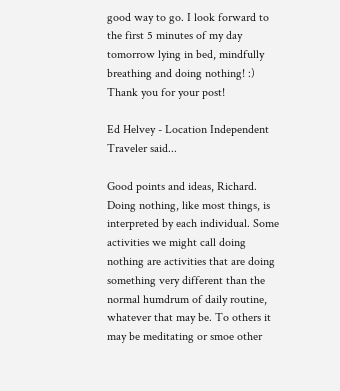good way to go. I look forward to the first 5 minutes of my day tomorrow lying in bed, mindfully breathing and doing nothing! :) Thank you for your post!

Ed Helvey - Location Independent Traveler said...

Good points and ideas, Richard. Doing nothing, like most things, is interpreted by each individual. Some activities we might call doing nothing are activities that are doing something very different than the normal humdrum of daily routine, whatever that may be. To others it may be meditating or smoe other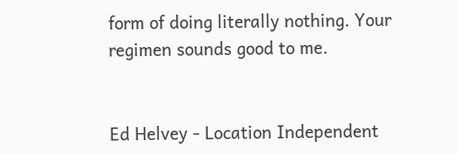form of doing literally nothing. Your regimen sounds good to me.


Ed Helvey - Location Independent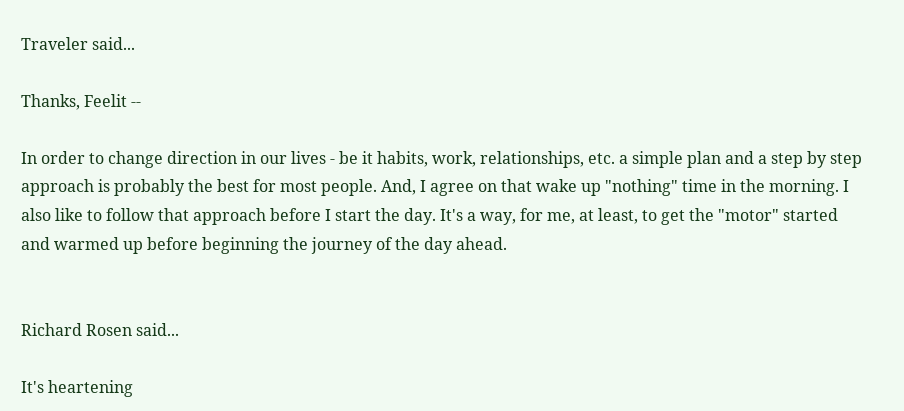Traveler said...

Thanks, Feelit --

In order to change direction in our lives - be it habits, work, relationships, etc. a simple plan and a step by step approach is probably the best for most people. And, I agree on that wake up "nothing" time in the morning. I also like to follow that approach before I start the day. It's a way, for me, at least, to get the "motor" started and warmed up before beginning the journey of the day ahead.


Richard Rosen said...

It's heartening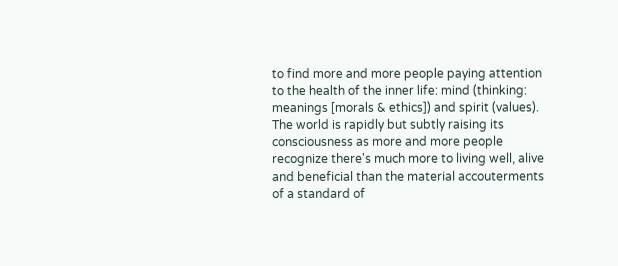to find more and more people paying attention to the health of the inner life: mind (thinking: meanings [morals & ethics]) and spirit (values). The world is rapidly but subtly raising its consciousness as more and more people recognize there's much more to living well, alive and beneficial than the material accouterments of a standard of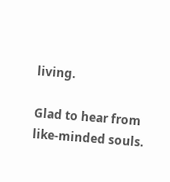living.

Glad to hear from like-minded souls.